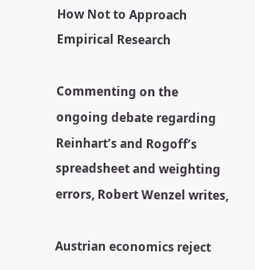How Not to Approach Empirical Research

Commenting on the ongoing debate regarding Reinhart’s and Rogoff’s spreadsheet and weighting errors, Robert Wenzel writes,

Austrian economics reject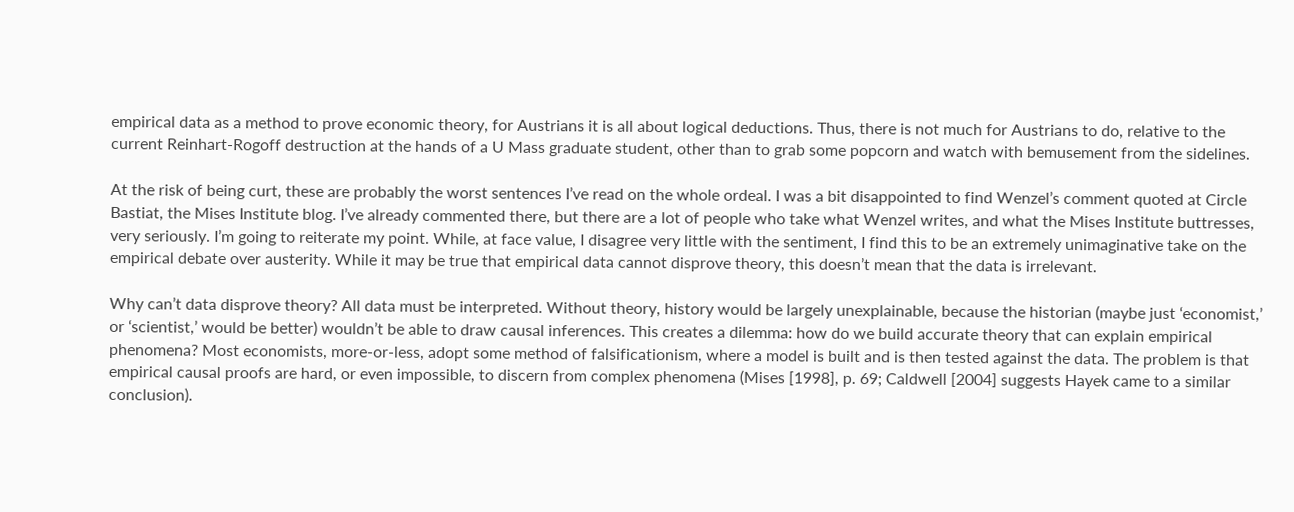empirical data as a method to prove economic theory, for Austrians it is all about logical deductions. Thus, there is not much for Austrians to do, relative to the current Reinhart-Rogoff destruction at the hands of a U Mass graduate student, other than to grab some popcorn and watch with bemusement from the sidelines.

At the risk of being curt, these are probably the worst sentences I’ve read on the whole ordeal. I was a bit disappointed to find Wenzel’s comment quoted at Circle Bastiat, the Mises Institute blog. I’ve already commented there, but there are a lot of people who take what Wenzel writes, and what the Mises Institute buttresses, very seriously. I’m going to reiterate my point. While, at face value, I disagree very little with the sentiment, I find this to be an extremely unimaginative take on the empirical debate over austerity. While it may be true that empirical data cannot disprove theory, this doesn’t mean that the data is irrelevant.

Why can’t data disprove theory? All data must be interpreted. Without theory, history would be largely unexplainable, because the historian (maybe just ‘economist,’ or ‘scientist,’ would be better) wouldn’t be able to draw causal inferences. This creates a dilemma: how do we build accurate theory that can explain empirical phenomena? Most economists, more-or-less, adopt some method of falsificationism, where a model is built and is then tested against the data. The problem is that empirical causal proofs are hard, or even impossible, to discern from complex phenomena (Mises [1998], p. 69; Caldwell [2004] suggests Hayek came to a similar conclusion).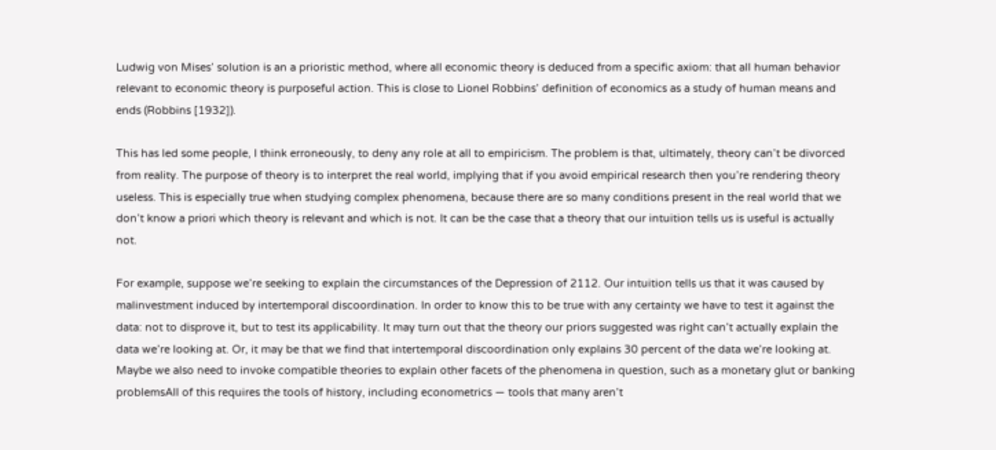Ludwig von Mises’ solution is an a prioristic method, where all economic theory is deduced from a specific axiom: that all human behavior relevant to economic theory is purposeful action. This is close to Lionel Robbins’ definition of economics as a study of human means and ends (Robbins [1932]).

This has led some people, I think erroneously, to deny any role at all to empiricism. The problem is that, ultimately, theory can’t be divorced from reality. The purpose of theory is to interpret the real world, implying that if you avoid empirical research then you’re rendering theory useless. This is especially true when studying complex phenomena, because there are so many conditions present in the real world that we don’t know a priori which theory is relevant and which is not. It can be the case that a theory that our intuition tells us is useful is actually not.

For example, suppose we’re seeking to explain the circumstances of the Depression of 2112. Our intuition tells us that it was caused by malinvestment induced by intertemporal discoordination. In order to know this to be true with any certainty we have to test it against the data: not to disprove it, but to test its applicability. It may turn out that the theory our priors suggested was right can’t actually explain the data we’re looking at. Or, it may be that we find that intertemporal discoordination only explains 30 percent of the data we’re looking at. Maybe we also need to invoke compatible theories to explain other facets of the phenomena in question, such as a monetary glut or banking problemsAll of this requires the tools of history, including econometrics — tools that many aren’t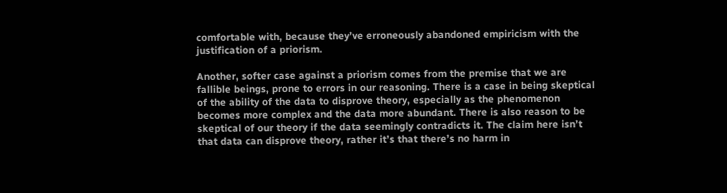comfortable with, because they’ve erroneously abandoned empiricism with the justification of a priorism.

Another, softer case against a priorism comes from the premise that we are fallible beings, prone to errors in our reasoning. There is a case in being skeptical of the ability of the data to disprove theory, especially as the phenomenon becomes more complex and the data more abundant. There is also reason to be skeptical of our theory if the data seemingly contradicts it. The claim here isn’t that data can disprove theory, rather it’s that there’s no harm in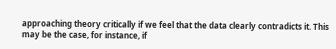approaching theory critically if we feel that the data clearly contradicts it. This may be the case, for instance, if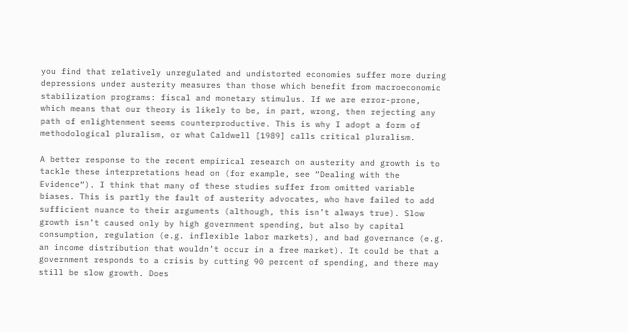you find that relatively unregulated and undistorted economies suffer more during depressions under austerity measures than those which benefit from macroeconomic stabilization programs: fiscal and monetary stimulus. If we are error-prone, which means that our theory is likely to be, in part, wrong, then rejecting any path of enlightenment seems counterproductive. This is why I adopt a form of methodological pluralism, or what Caldwell [1989] calls critical pluralism.

A better response to the recent empirical research on austerity and growth is to tackle these interpretations head on (for example, see “Dealing with the Evidence“). I think that many of these studies suffer from omitted variable biases. This is partly the fault of austerity advocates, who have failed to add sufficient nuance to their arguments (although, this isn’t always true). Slow growth isn’t caused only by high government spending, but also by capital consumption, regulation (e.g. inflexible labor markets), and bad governance (e.g. an income distribution that wouldn’t occur in a free market). It could be that a government responds to a crisis by cutting 90 percent of spending, and there may still be slow growth. Does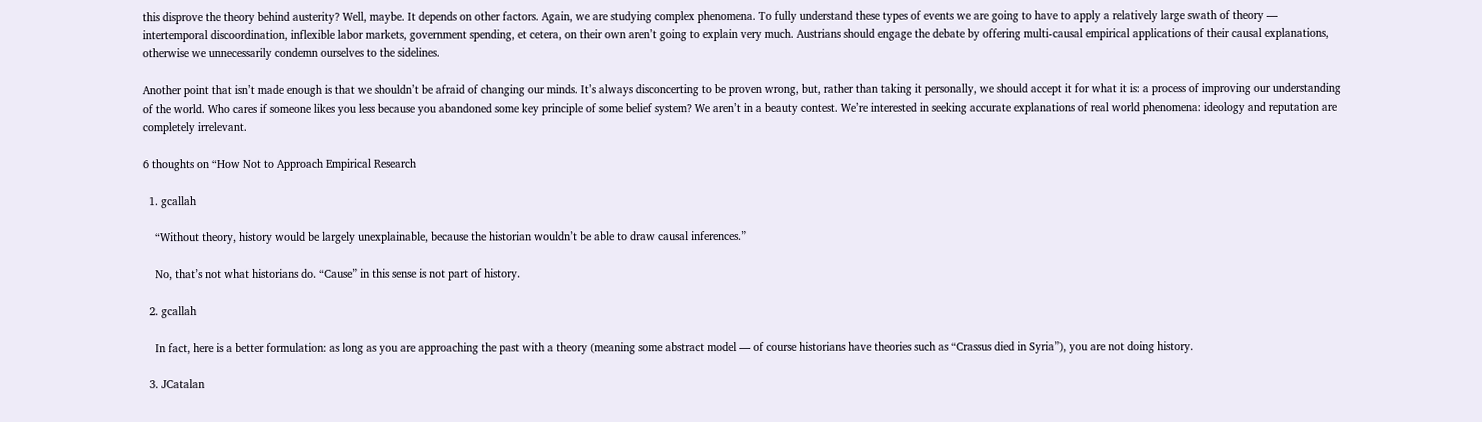this disprove the theory behind austerity? Well, maybe. It depends on other factors. Again, we are studying complex phenomena. To fully understand these types of events we are going to have to apply a relatively large swath of theory — intertemporal discoordination, inflexible labor markets, government spending, et cetera, on their own aren’t going to explain very much. Austrians should engage the debate by offering multi-causal empirical applications of their causal explanations, otherwise we unnecessarily condemn ourselves to the sidelines.

Another point that isn’t made enough is that we shouldn’t be afraid of changing our minds. It’s always disconcerting to be proven wrong, but, rather than taking it personally, we should accept it for what it is: a process of improving our understanding of the world. Who cares if someone likes you less because you abandoned some key principle of some belief system? We aren’t in a beauty contest. We’re interested in seeking accurate explanations of real world phenomena: ideology and reputation are completely irrelevant.

6 thoughts on “How Not to Approach Empirical Research

  1. gcallah

    “Without theory, history would be largely unexplainable, because the historian wouldn’t be able to draw causal inferences.”

    No, that’s not what historians do. “Cause” in this sense is not part of history.

  2. gcallah

    In fact, here is a better formulation: as long as you are approaching the past with a theory (meaning some abstract model — of course historians have theories such as “Crassus died in Syria”), you are not doing history.

  3. JCatalan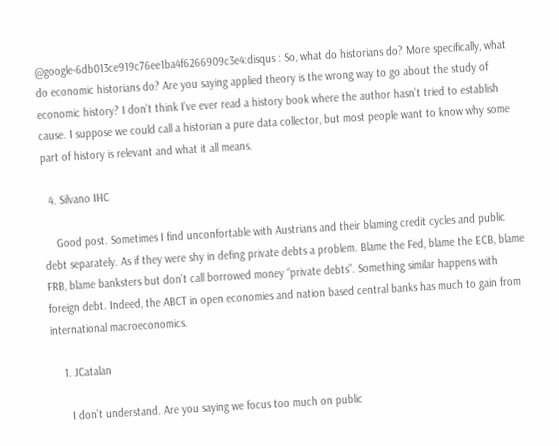@google-6db013ce919c76ee1ba4f6266909c3e4:disqus : So, what do historians do? More specifically, what do economic historians do? Are you saying applied theory is the wrong way to go about the study of economic history? I don’t think I’ve ever read a history book where the author hasn’t tried to establish cause. I suppose we could call a historian a pure data collector, but most people want to know why some part of history is relevant and what it all means.

  4. Silvano IHC

    Good post. Sometimes I find unconfortable with Austrians and their blaming credit cycles and public debt separately. As if they were shy in defing private debts a problem. Blame the Fed, blame the ECB, blame FRB, blame banksters but don’t call borrowed money “private debts”. Something similar happens with foreign debt. Indeed, the ABCT in open economies and nation based central banks has much to gain from international macroeconomics.

    1. JCatalan

      I don’t understand. Are you saying we focus too much on public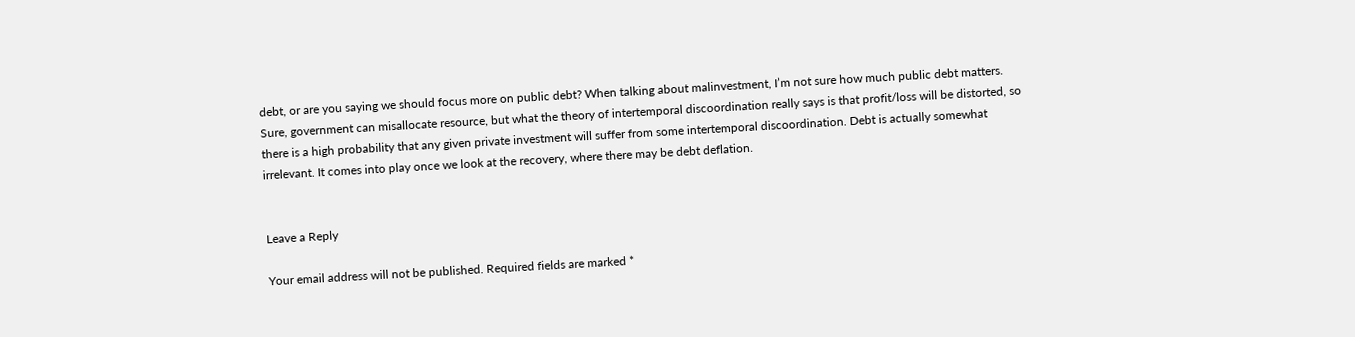debt, or are you saying we should focus more on public debt? When talking about malinvestment, I’m not sure how much public debt matters. Sure, government can misallocate resource, but what the theory of intertemporal discoordination really says is that profit/loss will be distorted, so there is a high probability that any given private investment will suffer from some intertemporal discoordination. Debt is actually somewhat irrelevant. It comes into play once we look at the recovery, where there may be debt deflation.


Leave a Reply

Your email address will not be published. Required fields are marked *